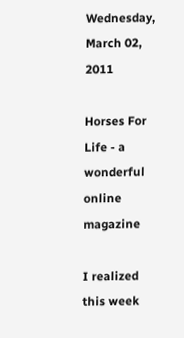Wednesday, March 02, 2011

Horses For Life - a wonderful online magazine

I realized this week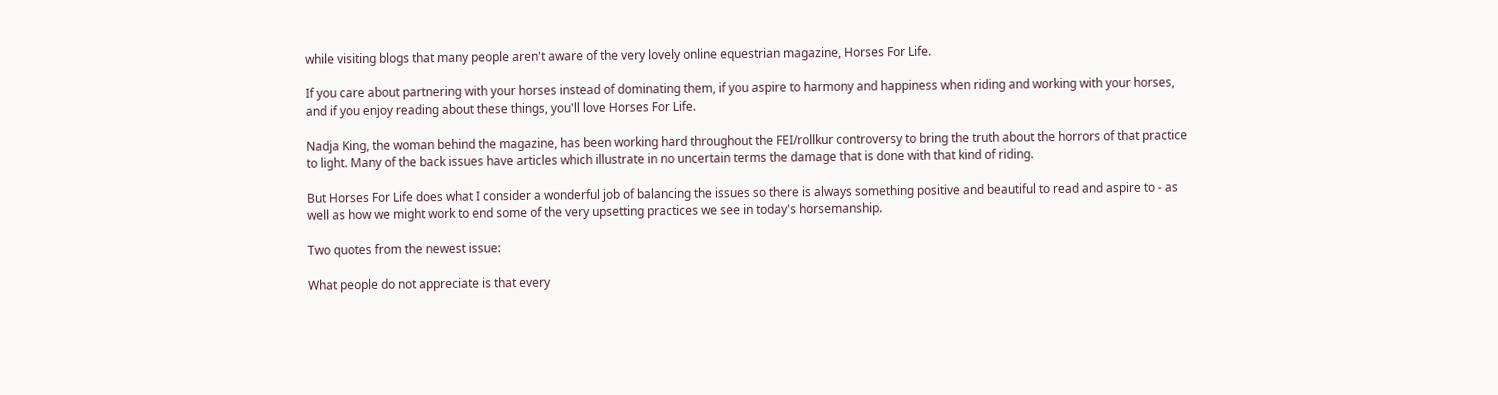while visiting blogs that many people aren't aware of the very lovely online equestrian magazine, Horses For Life.

If you care about partnering with your horses instead of dominating them, if you aspire to harmony and happiness when riding and working with your horses, and if you enjoy reading about these things, you'll love Horses For Life.

Nadja King, the woman behind the magazine, has been working hard throughout the FEI/rollkur controversy to bring the truth about the horrors of that practice to light. Many of the back issues have articles which illustrate in no uncertain terms the damage that is done with that kind of riding.

But Horses For Life does what I consider a wonderful job of balancing the issues so there is always something positive and beautiful to read and aspire to - as well as how we might work to end some of the very upsetting practices we see in today's horsemanship.

Two quotes from the newest issue:

What people do not appreciate is that every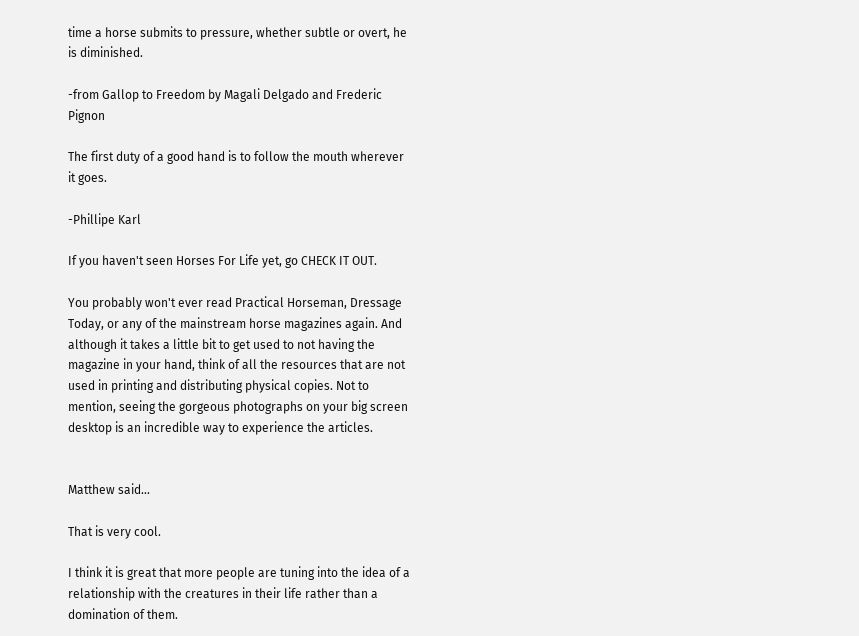time a horse submits to pressure, whether subtle or overt, he is diminished.

-from Gallop to Freedom by Magali Delgado and Frederic Pignon

The first duty of a good hand is to follow the mouth wherever it goes.

-Phillipe Karl

If you haven't seen Horses For Life yet, go CHECK IT OUT.

You probably won't ever read Practical Horseman, Dressage Today, or any of the mainstream horse magazines again. And although it takes a little bit to get used to not having the magazine in your hand, think of all the resources that are not used in printing and distributing physical copies. Not to mention, seeing the gorgeous photographs on your big screen desktop is an incredible way to experience the articles.


Matthew said...

That is very cool.

I think it is great that more people are tuning into the idea of a relationship with the creatures in their life rather than a domination of them.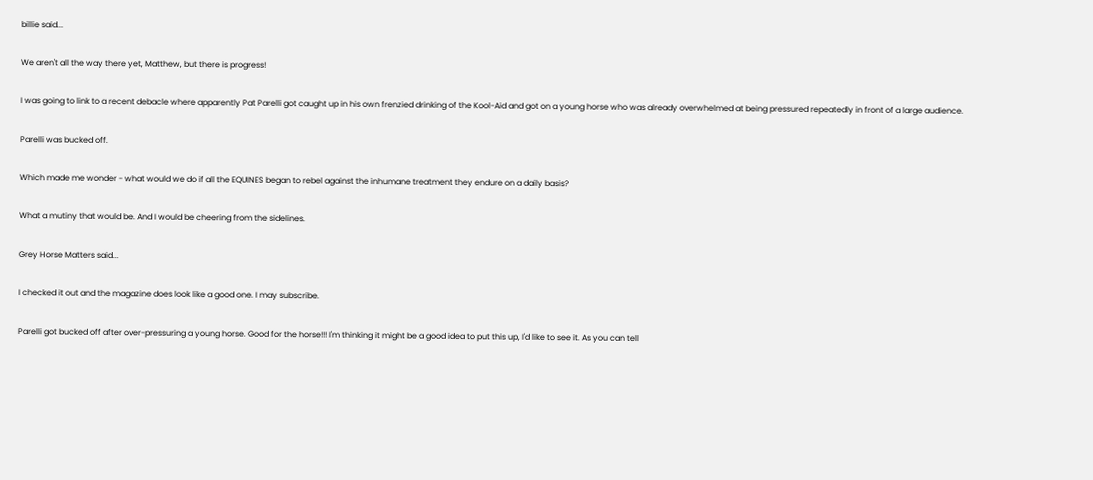billie said...

We aren't all the way there yet, Matthew, but there is progress!

I was going to link to a recent debacle where apparently Pat Parelli got caught up in his own frenzied drinking of the Kool-Aid and got on a young horse who was already overwhelmed at being pressured repeatedly in front of a large audience.

Parelli was bucked off.

Which made me wonder - what would we do if all the EQUINES began to rebel against the inhumane treatment they endure on a daily basis?

What a mutiny that would be. And I would be cheering from the sidelines.

Grey Horse Matters said...

I checked it out and the magazine does look like a good one. I may subscribe.

Parelli got bucked off after over-pressuring a young horse. Good for the horse!!! I'm thinking it might be a good idea to put this up, I'd like to see it. As you can tell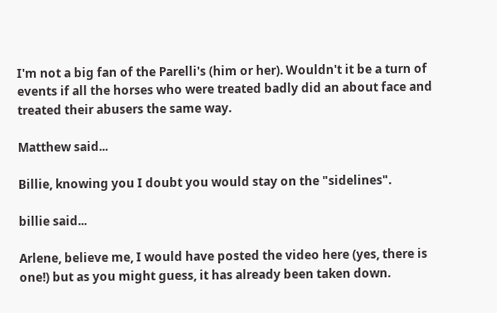I'm not a big fan of the Parelli's (him or her). Wouldn't it be a turn of events if all the horses who were treated badly did an about face and treated their abusers the same way.

Matthew said...

Billie, knowing you I doubt you would stay on the "sidelines".

billie said...

Arlene, believe me, I would have posted the video here (yes, there is one!) but as you might guess, it has already been taken down.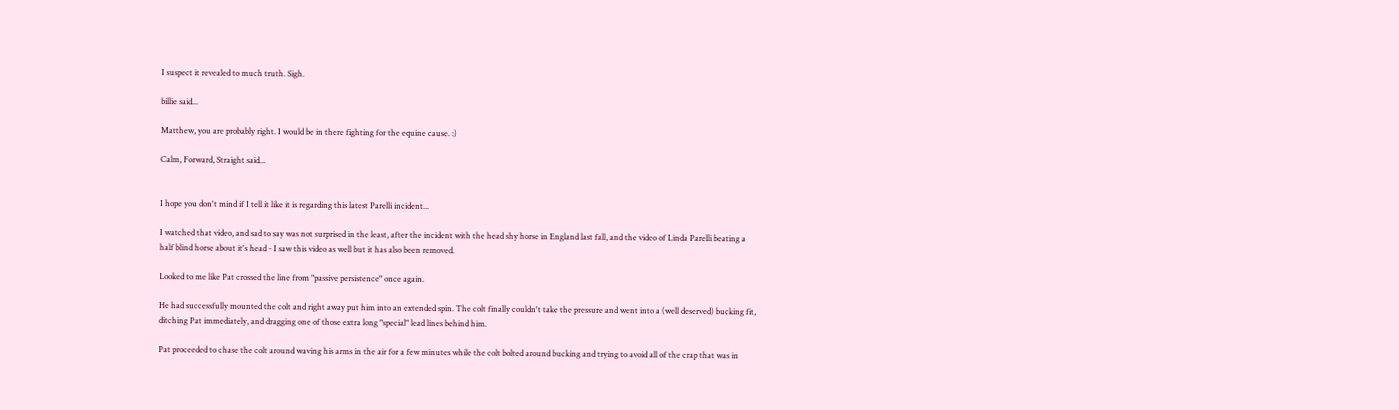I suspect it revealed to much truth. Sigh.

billie said...

Matthew, you are probably right. I would be in there fighting for the equine cause. :)

Calm, Forward, Straight said...


I hope you don't mind if I tell it like it is regarding this latest Parelli incident...

I watched that video, and sad to say was not surprised in the least, after the incident with the head shy horse in England last fall, and the video of Linda Parelli beating a half blind horse about it's head - I saw this video as well but it has also been removed.

Looked to me like Pat crossed the line from "passive persistence" once again.

He had successfully mounted the colt and right away put him into an extended spin. The colt finally couldn't take the pressure and went into a (well deserved) bucking fit, ditching Pat immediately, and dragging one of those extra long "special" lead lines behind him.

Pat proceeded to chase the colt around waving his arms in the air for a few minutes while the colt bolted around bucking and trying to avoid all of the crap that was in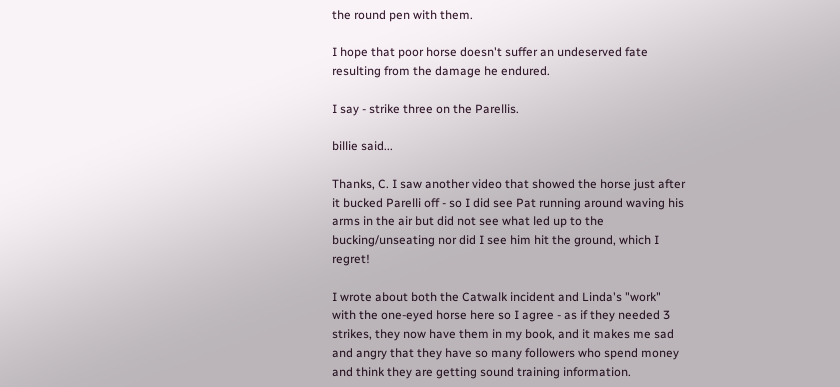the round pen with them.

I hope that poor horse doesn't suffer an undeserved fate resulting from the damage he endured.

I say - strike three on the Parellis.

billie said...

Thanks, C. I saw another video that showed the horse just after it bucked Parelli off - so I did see Pat running around waving his arms in the air but did not see what led up to the bucking/unseating nor did I see him hit the ground, which I regret!

I wrote about both the Catwalk incident and Linda's "work" with the one-eyed horse here so I agree - as if they needed 3 strikes, they now have them in my book, and it makes me sad and angry that they have so many followers who spend money and think they are getting sound training information.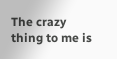The crazy thing to me is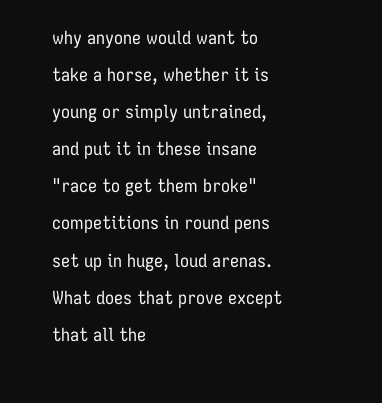why anyone would want to take a horse, whether it is young or simply untrained, and put it in these insane "race to get them broke" competitions in round pens set up in huge, loud arenas. What does that prove except that all the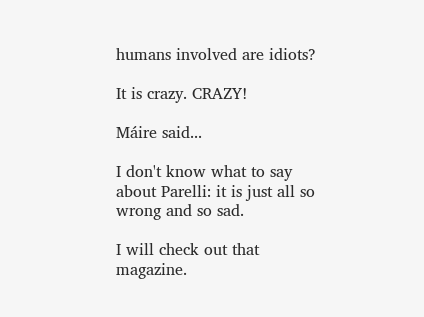humans involved are idiots?

It is crazy. CRAZY!

Máire said...

I don't know what to say about Parelli: it is just all so wrong and so sad.

I will check out that magazine.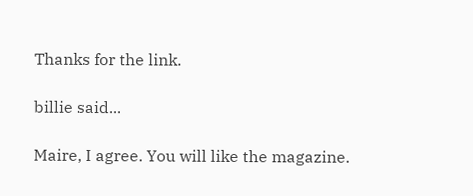Thanks for the link.

billie said...

Maire, I agree. You will like the magazine.